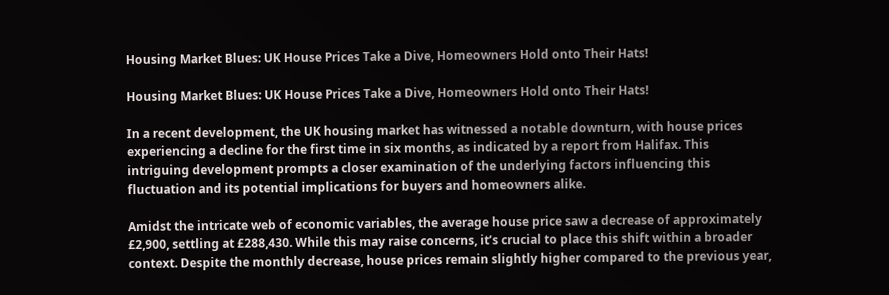Housing Market Blues: UK House Prices Take a Dive, Homeowners Hold onto Their Hats!

Housing Market Blues: UK House Prices Take a Dive, Homeowners Hold onto Their Hats!

In a recent development, the UK housing market has witnessed a notable downturn, with house prices experiencing a decline for the first time in six months, as indicated by a report from Halifax. This intriguing development prompts a closer examination of the underlying factors influencing this fluctuation and its potential implications for buyers and homeowners alike.

Amidst the intricate web of economic variables, the average house price saw a decrease of approximately £2,900, settling at £288,430. While this may raise concerns, it’s crucial to place this shift within a broader context. Despite the monthly decrease, house prices remain slightly higher compared to the previous year,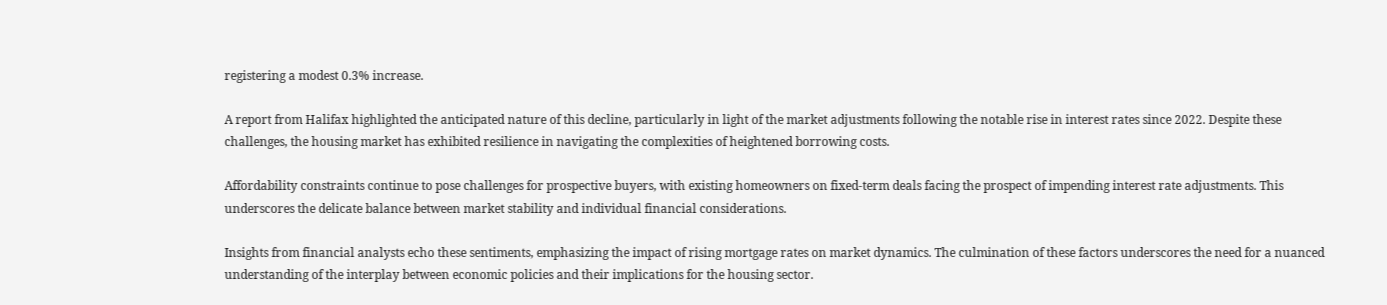registering a modest 0.3% increase.

A report from Halifax highlighted the anticipated nature of this decline, particularly in light of the market adjustments following the notable rise in interest rates since 2022. Despite these challenges, the housing market has exhibited resilience in navigating the complexities of heightened borrowing costs.

Affordability constraints continue to pose challenges for prospective buyers, with existing homeowners on fixed-term deals facing the prospect of impending interest rate adjustments. This underscores the delicate balance between market stability and individual financial considerations.

Insights from financial analysts echo these sentiments, emphasizing the impact of rising mortgage rates on market dynamics. The culmination of these factors underscores the need for a nuanced understanding of the interplay between economic policies and their implications for the housing sector.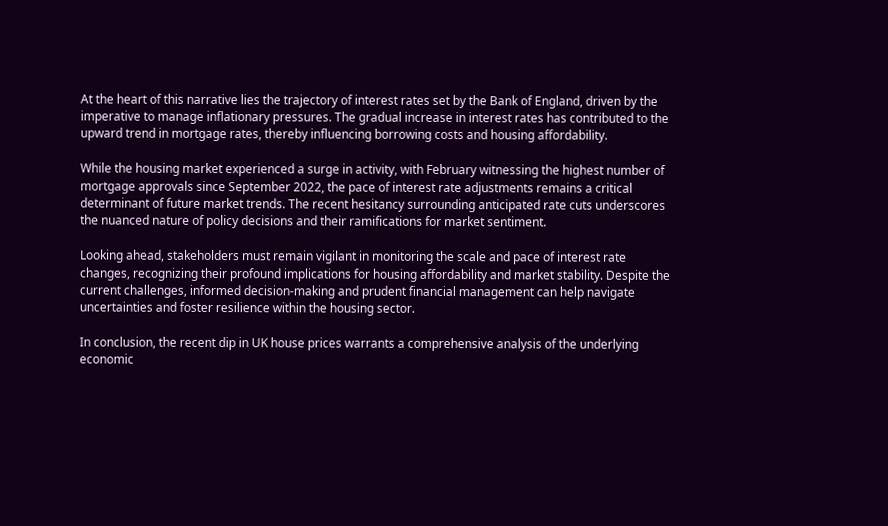At the heart of this narrative lies the trajectory of interest rates set by the Bank of England, driven by the imperative to manage inflationary pressures. The gradual increase in interest rates has contributed to the upward trend in mortgage rates, thereby influencing borrowing costs and housing affordability.

While the housing market experienced a surge in activity, with February witnessing the highest number of mortgage approvals since September 2022, the pace of interest rate adjustments remains a critical determinant of future market trends. The recent hesitancy surrounding anticipated rate cuts underscores the nuanced nature of policy decisions and their ramifications for market sentiment.

Looking ahead, stakeholders must remain vigilant in monitoring the scale and pace of interest rate changes, recognizing their profound implications for housing affordability and market stability. Despite the current challenges, informed decision-making and prudent financial management can help navigate uncertainties and foster resilience within the housing sector.

In conclusion, the recent dip in UK house prices warrants a comprehensive analysis of the underlying economic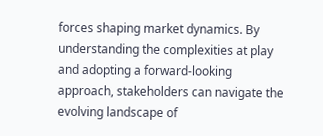forces shaping market dynamics. By understanding the complexities at play and adopting a forward-looking approach, stakeholders can navigate the evolving landscape of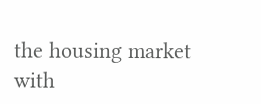the housing market with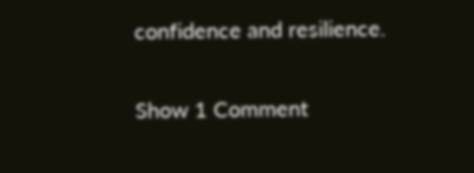confidence and resilience.


Show 1 Comment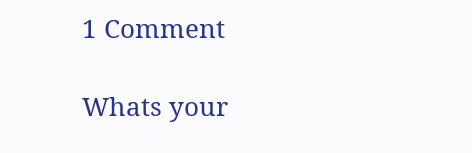1 Comment

Whats your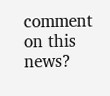comment on this news?